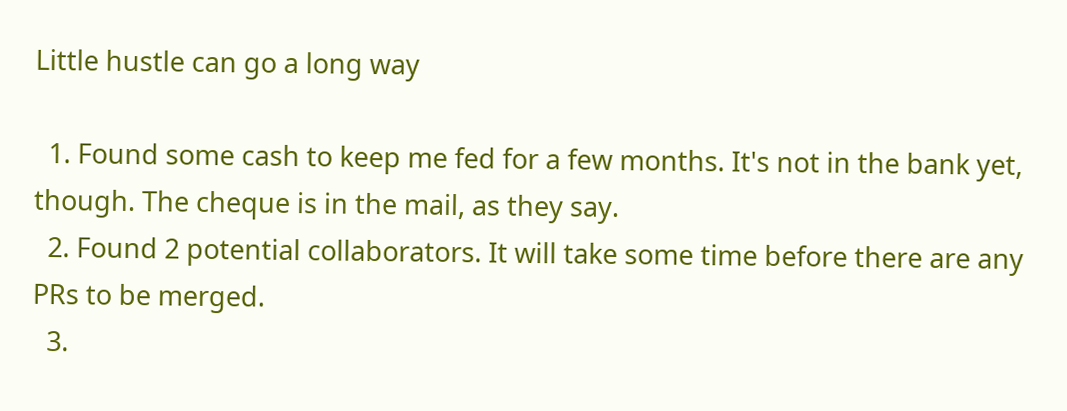Little hustle can go a long way

  1. Found some cash to keep me fed for a few months. It's not in the bank yet, though. The cheque is in the mail, as they say.
  2. Found 2 potential collaborators. It will take some time before there are any PRs to be merged.
  3.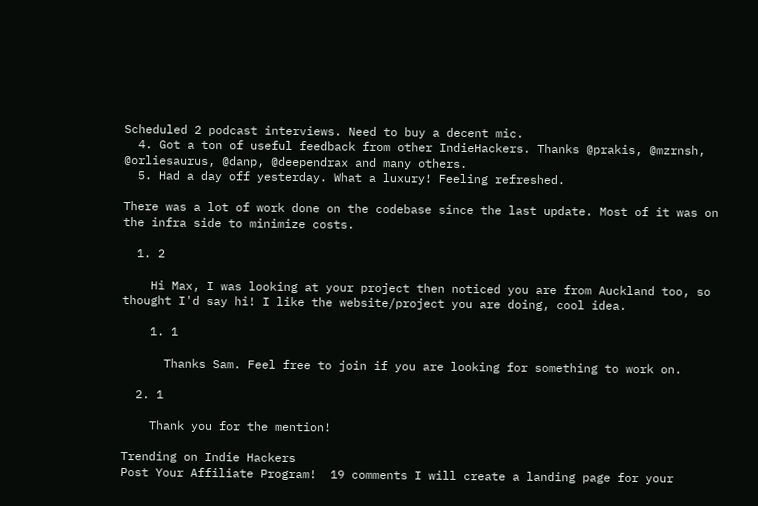Scheduled 2 podcast interviews. Need to buy a decent mic.
  4. Got a ton of useful feedback from other IndieHackers. Thanks @prakis, @mzrnsh, @orliesaurus, @danp, @deependrax and many others.
  5. Had a day off yesterday. What a luxury! Feeling refreshed.

There was a lot of work done on the codebase since the last update. Most of it was on the infra side to minimize costs.

  1. 2

    Hi Max, I was looking at your project then noticed you are from Auckland too, so thought I'd say hi! I like the website/project you are doing, cool idea.

    1. 1

      Thanks Sam. Feel free to join if you are looking for something to work on.

  2. 1

    Thank you for the mention!

Trending on Indie Hackers
Post Your Affiliate Program!  19 comments I will create a landing page for your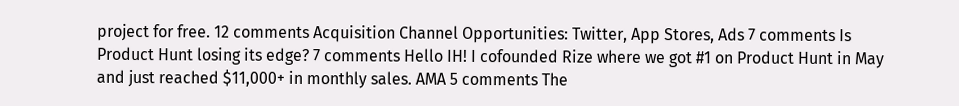project for free. 12 comments Acquisition Channel Opportunities: Twitter, App Stores, Ads 7 comments Is Product Hunt losing its edge? 7 comments Hello IH! I cofounded Rize where we got #1 on Product Hunt in May and just reached $11,000+ in monthly sales. AMA 5 comments The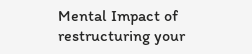Mental Impact of restructuring your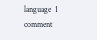language  1 comment